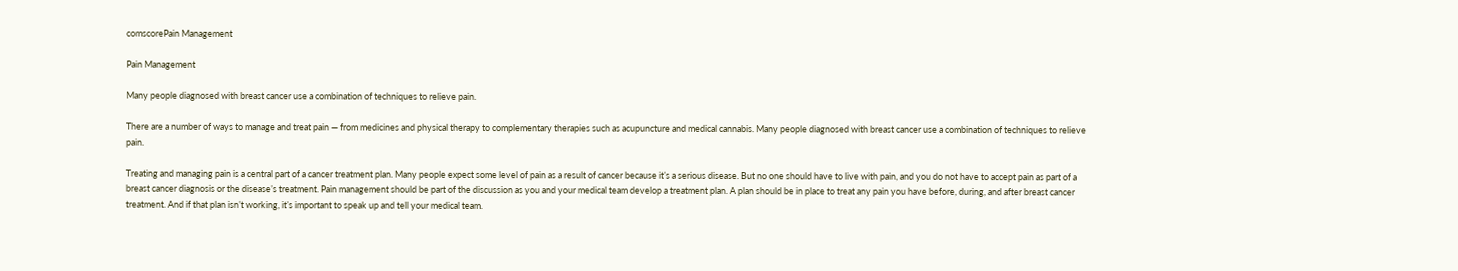comscorePain Management

Pain Management

Many people diagnosed with breast cancer use a combination of techniques to relieve pain.

There are a number of ways to manage and treat pain — from medicines and physical therapy to complementary therapies such as acupuncture and medical cannabis. Many people diagnosed with breast cancer use a combination of techniques to relieve pain.

Treating and managing pain is a central part of a cancer treatment plan. Many people expect some level of pain as a result of cancer because it’s a serious disease. But no one should have to live with pain, and you do not have to accept pain as part of a breast cancer diagnosis or the disease’s treatment. Pain management should be part of the discussion as you and your medical team develop a treatment plan. A plan should be in place to treat any pain you have before, during, and after breast cancer treatment. And if that plan isn’t working, it’s important to speak up and tell your medical team.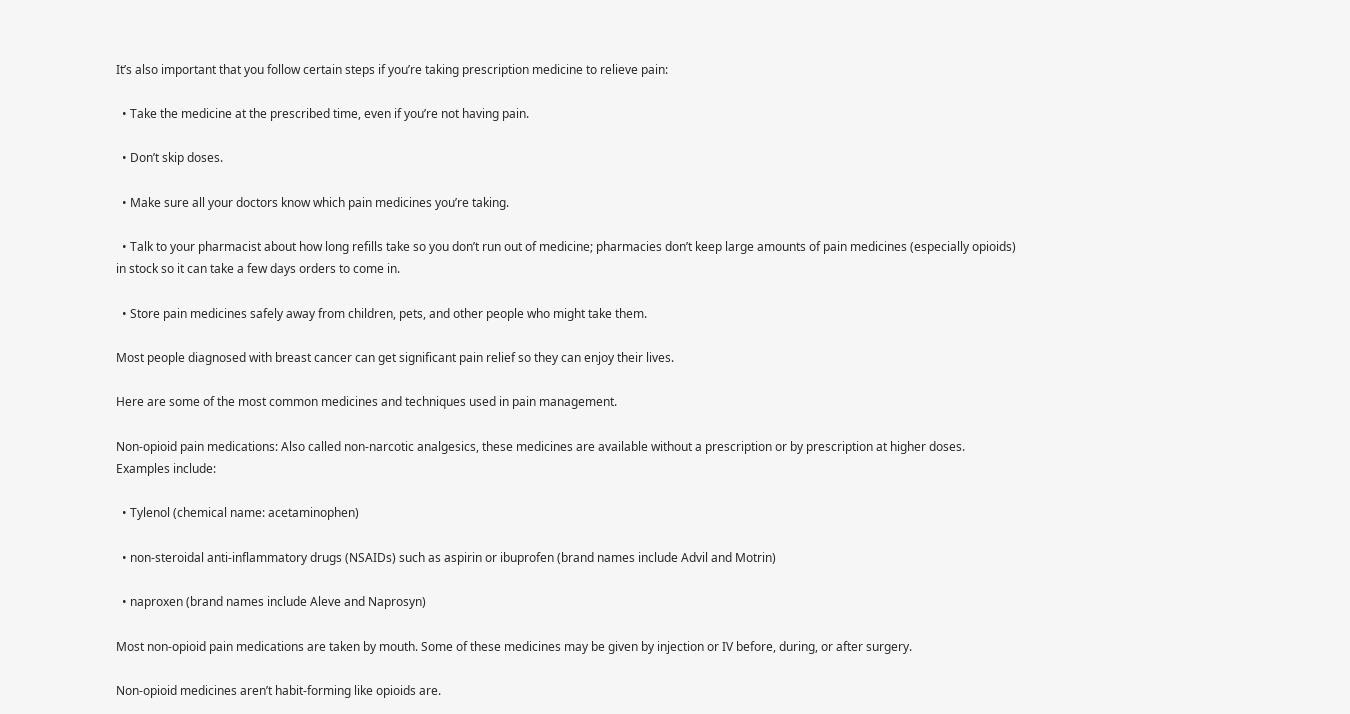It’s also important that you follow certain steps if you’re taking prescription medicine to relieve pain:

  • Take the medicine at the prescribed time, even if you’re not having pain.

  • Don’t skip doses.

  • Make sure all your doctors know which pain medicines you’re taking.

  • Talk to your pharmacist about how long refills take so you don’t run out of medicine; pharmacies don’t keep large amounts of pain medicines (especially opioids) in stock so it can take a few days orders to come in.

  • Store pain medicines safely away from children, pets, and other people who might take them.

Most people diagnosed with breast cancer can get significant pain relief so they can enjoy their lives.

Here are some of the most common medicines and techniques used in pain management.

Non-opioid pain medications: Also called non-narcotic analgesics, these medicines are available without a prescription or by prescription at higher doses. Examples include:

  • Tylenol (chemical name: acetaminophen)

  • non-steroidal anti-inflammatory drugs (NSAIDs) such as aspirin or ibuprofen (brand names include Advil and Motrin)

  • naproxen (brand names include Aleve and Naprosyn)

Most non-opioid pain medications are taken by mouth. Some of these medicines may be given by injection or IV before, during, or after surgery.

Non-opioid medicines aren’t habit-forming like opioids are.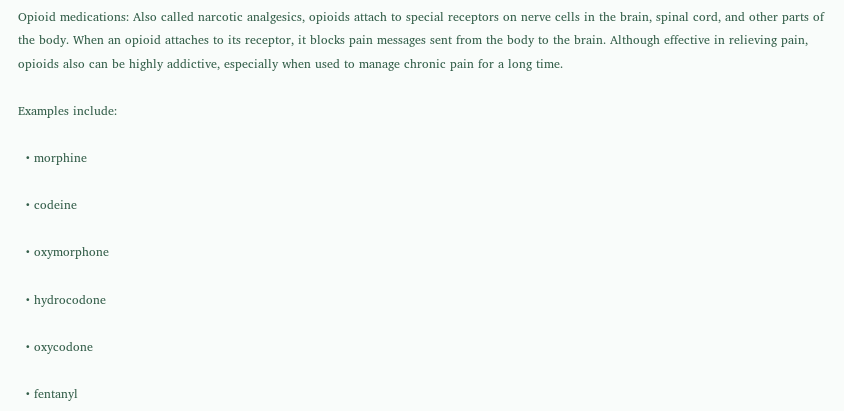Opioid medications: Also called narcotic analgesics, opioids attach to special receptors on nerve cells in the brain, spinal cord, and other parts of the body. When an opioid attaches to its receptor, it blocks pain messages sent from the body to the brain. Although effective in relieving pain, opioids also can be highly addictive, especially when used to manage chronic pain for a long time.

Examples include:

  • morphine

  • codeine

  • oxymorphone

  • hydrocodone

  • oxycodone

  • fentanyl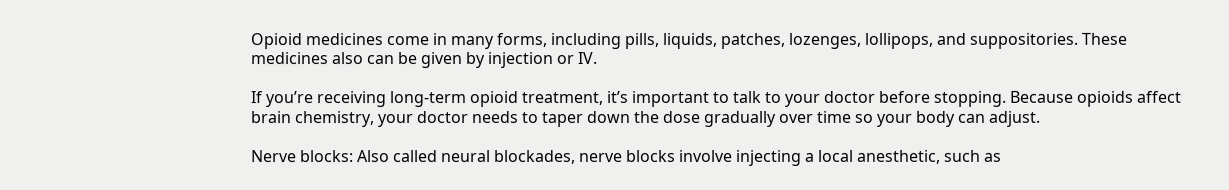Opioid medicines come in many forms, including pills, liquids, patches, lozenges, lollipops, and suppositories. These medicines also can be given by injection or IV.

If you’re receiving long-term opioid treatment, it’s important to talk to your doctor before stopping. Because opioids affect brain chemistry, your doctor needs to taper down the dose gradually over time so your body can adjust.

Nerve blocks: Also called neural blockades, nerve blocks involve injecting a local anesthetic, such as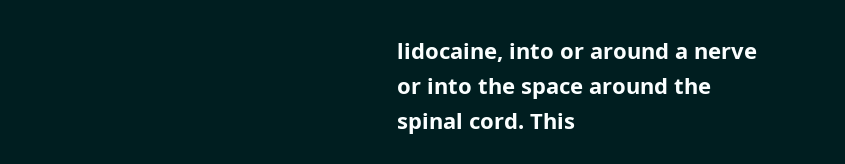lidocaine, into or around a nerve or into the space around the spinal cord. This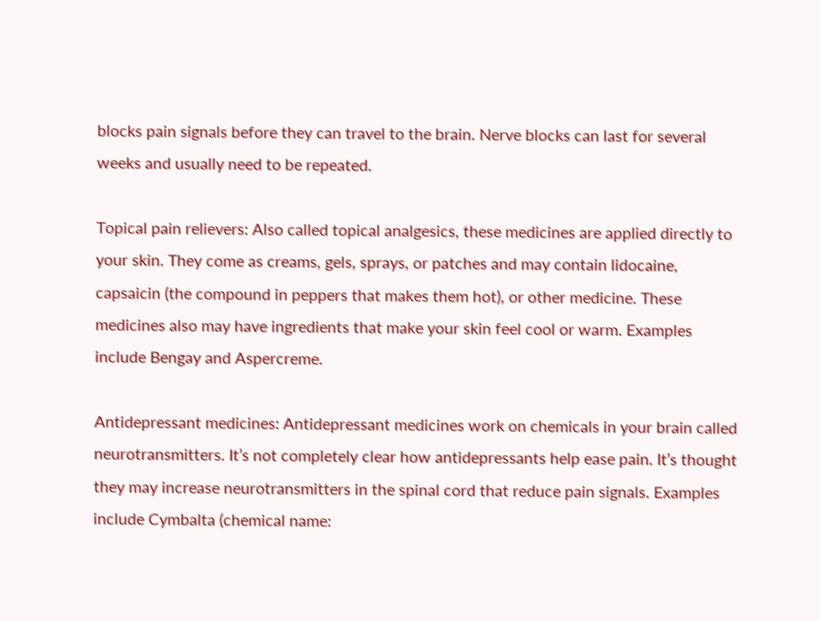blocks pain signals before they can travel to the brain. Nerve blocks can last for several weeks and usually need to be repeated.

Topical pain relievers: Also called topical analgesics, these medicines are applied directly to your skin. They come as creams, gels, sprays, or patches and may contain lidocaine, capsaicin (the compound in peppers that makes them hot), or other medicine. These medicines also may have ingredients that make your skin feel cool or warm. Examples include Bengay and Aspercreme.

Antidepressant medicines: Antidepressant medicines work on chemicals in your brain called neurotransmitters. It’s not completely clear how antidepressants help ease pain. It’s thought they may increase neurotransmitters in the spinal cord that reduce pain signals. Examples include Cymbalta (chemical name: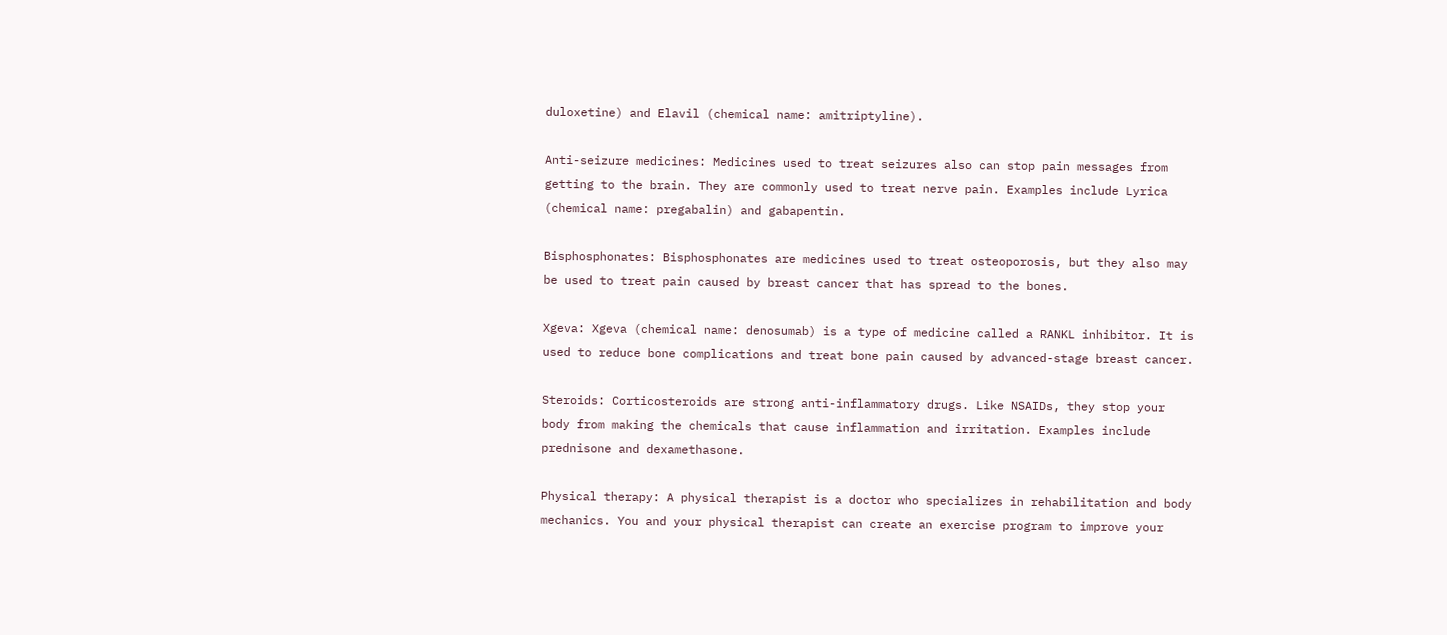duloxetine) and Elavil (chemical name: amitriptyline).

Anti-seizure medicines: Medicines used to treat seizures also can stop pain messages from getting to the brain. They are commonly used to treat nerve pain. Examples include Lyrica (chemical name: pregabalin) and gabapentin.

Bisphosphonates: Bisphosphonates are medicines used to treat osteoporosis, but they also may be used to treat pain caused by breast cancer that has spread to the bones.

Xgeva: Xgeva (chemical name: denosumab) is a type of medicine called a RANKL inhibitor. It is used to reduce bone complications and treat bone pain caused by advanced-stage breast cancer.

Steroids: Corticosteroids are strong anti-inflammatory drugs. Like NSAIDs, they stop your body from making the chemicals that cause inflammation and irritation. Examples include prednisone and dexamethasone.

Physical therapy: A physical therapist is a doctor who specializes in rehabilitation and body mechanics. You and your physical therapist can create an exercise program to improve your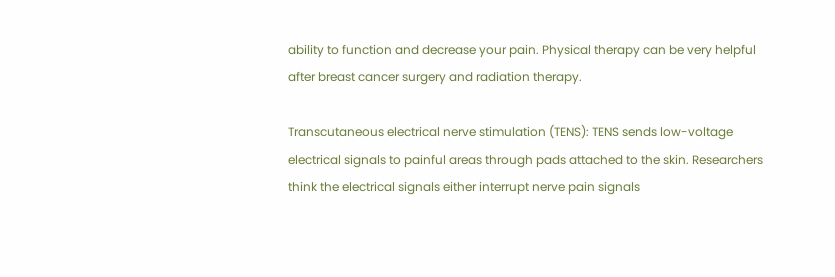ability to function and decrease your pain. Physical therapy can be very helpful after breast cancer surgery and radiation therapy.

Transcutaneous electrical nerve stimulation (TENS): TENS sends low-voltage electrical signals to painful areas through pads attached to the skin. Researchers think the electrical signals either interrupt nerve pain signals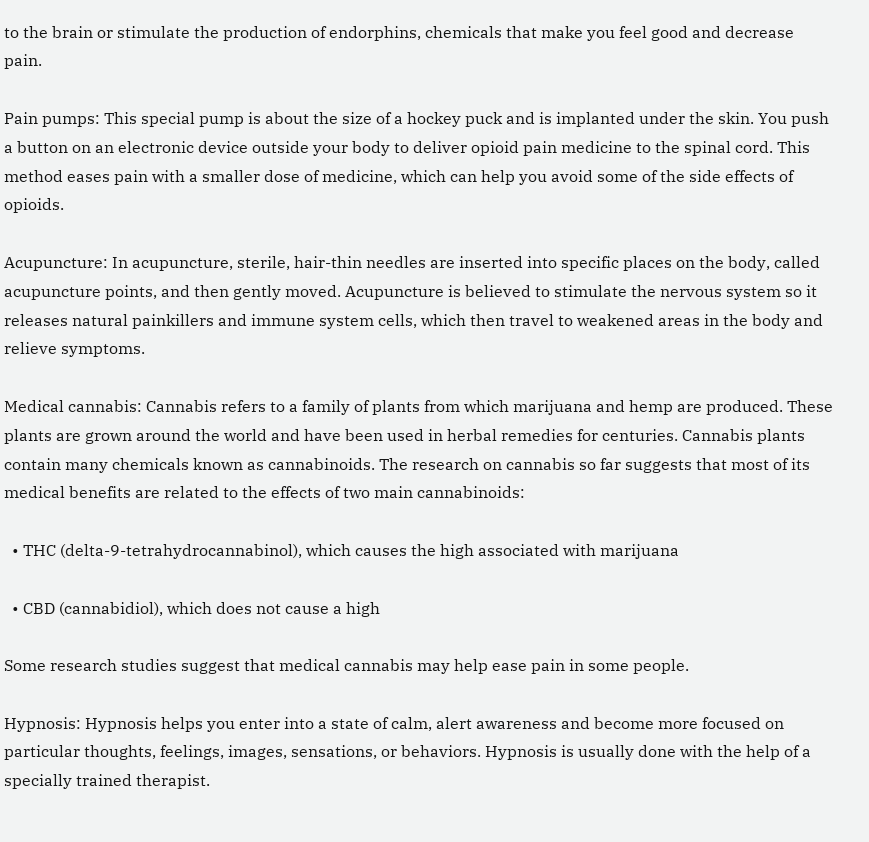to the brain or stimulate the production of endorphins, chemicals that make you feel good and decrease pain.

Pain pumps: This special pump is about the size of a hockey puck and is implanted under the skin. You push a button on an electronic device outside your body to deliver opioid pain medicine to the spinal cord. This method eases pain with a smaller dose of medicine, which can help you avoid some of the side effects of opioids.

Acupuncture: In acupuncture, sterile, hair-thin needles are inserted into specific places on the body, called acupuncture points, and then gently moved. Acupuncture is believed to stimulate the nervous system so it releases natural painkillers and immune system cells, which then travel to weakened areas in the body and relieve symptoms.

Medical cannabis: Cannabis refers to a family of plants from which marijuana and hemp are produced. These plants are grown around the world and have been used in herbal remedies for centuries. Cannabis plants contain many chemicals known as cannabinoids. The research on cannabis so far suggests that most of its medical benefits are related to the effects of two main cannabinoids:

  • THC (delta-9-tetrahydrocannabinol), which causes the high associated with marijuana

  • CBD (cannabidiol), which does not cause a high

Some research studies suggest that medical cannabis may help ease pain in some people.

Hypnosis: Hypnosis helps you enter into a state of calm, alert awareness and become more focused on particular thoughts, feelings, images, sensations, or behaviors. Hypnosis is usually done with the help of a specially trained therapist.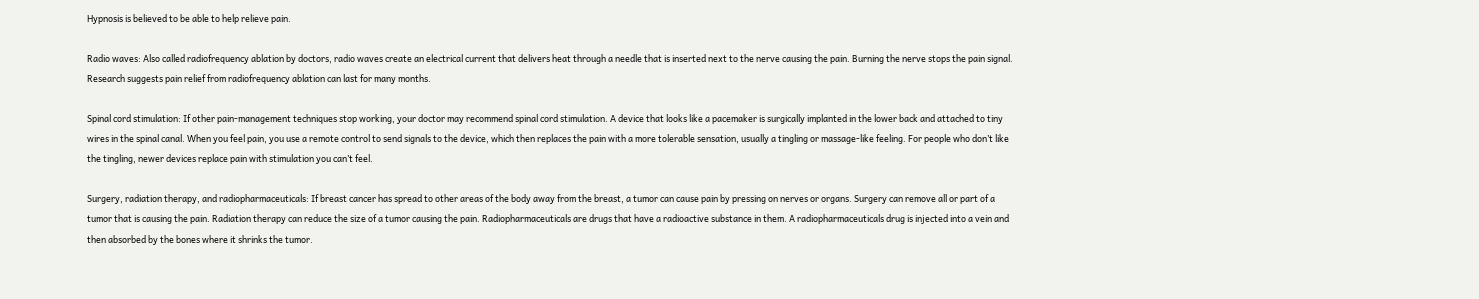Hypnosis is believed to be able to help relieve pain.

Radio waves: Also called radiofrequency ablation by doctors, radio waves create an electrical current that delivers heat through a needle that is inserted next to the nerve causing the pain. Burning the nerve stops the pain signal. Research suggests pain relief from radiofrequency ablation can last for many months.

Spinal cord stimulation: If other pain-management techniques stop working, your doctor may recommend spinal cord stimulation. A device that looks like a pacemaker is surgically implanted in the lower back and attached to tiny wires in the spinal canal. When you feel pain, you use a remote control to send signals to the device, which then replaces the pain with a more tolerable sensation, usually a tingling or massage-like feeling. For people who don’t like the tingling, newer devices replace pain with stimulation you can’t feel.

Surgery, radiation therapy, and radiopharmaceuticals: If breast cancer has spread to other areas of the body away from the breast, a tumor can cause pain by pressing on nerves or organs. Surgery can remove all or part of a tumor that is causing the pain. Radiation therapy can reduce the size of a tumor causing the pain. Radiopharmaceuticals are drugs that have a radioactive substance in them. A radiopharmaceuticals drug is injected into a vein and then absorbed by the bones where it shrinks the tumor.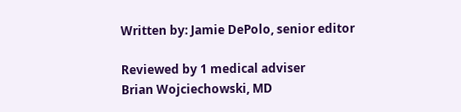Written by: Jamie DePolo, senior editor

Reviewed by 1 medical adviser
Brian Wojciechowski, MD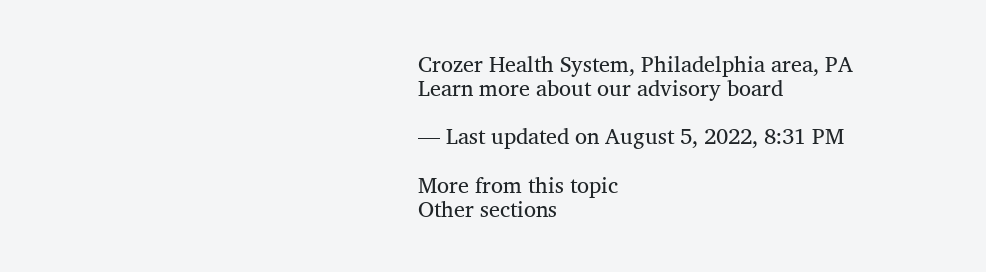Crozer Health System, Philadelphia area, PA
Learn more about our advisory board

— Last updated on August 5, 2022, 8:31 PM

More from this topic
Other sections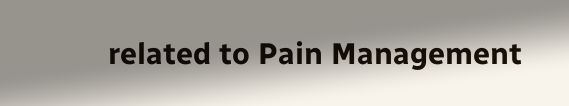related to Pain Management